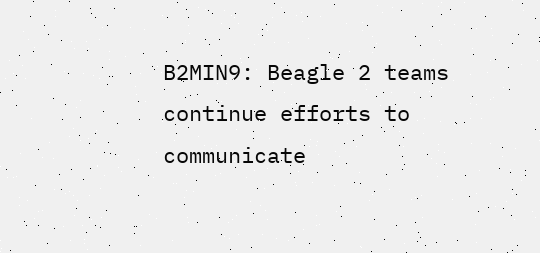B2MIN9: Beagle 2 teams continue efforts to communicate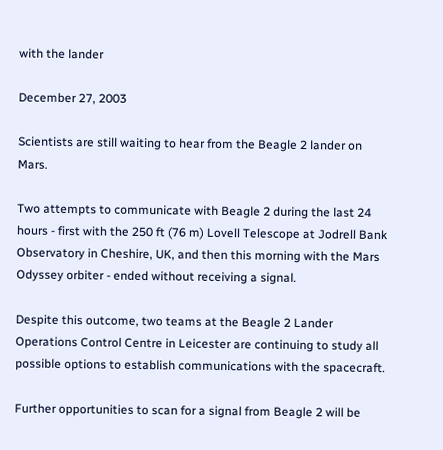with the lander

December 27, 2003

Scientists are still waiting to hear from the Beagle 2 lander on Mars.

Two attempts to communicate with Beagle 2 during the last 24 hours - first with the 250 ft (76 m) Lovell Telescope at Jodrell Bank Observatory in Cheshire, UK, and then this morning with the Mars Odyssey orbiter - ended without receiving a signal.

Despite this outcome, two teams at the Beagle 2 Lander Operations Control Centre in Leicester are continuing to study all possible options to establish communications with the spacecraft.

Further opportunities to scan for a signal from Beagle 2 will be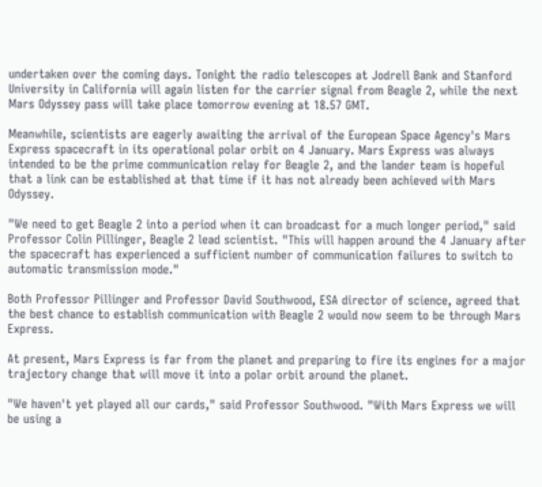undertaken over the coming days. Tonight the radio telescopes at Jodrell Bank and Stanford University in California will again listen for the carrier signal from Beagle 2, while the next Mars Odyssey pass will take place tomorrow evening at 18.57 GMT.

Meanwhile, scientists are eagerly awaiting the arrival of the European Space Agency's Mars Express spacecraft in its operational polar orbit on 4 January. Mars Express was always intended to be the prime communication relay for Beagle 2, and the lander team is hopeful that a link can be established at that time if it has not already been achieved with Mars Odyssey.

"We need to get Beagle 2 into a period when it can broadcast for a much longer period," said Professor Colin Pillinger, Beagle 2 lead scientist. "This will happen around the 4 January after the spacecraft has experienced a sufficient number of communication failures to switch to automatic transmission mode."

Both Professor Pillinger and Professor David Southwood, ESA director of science, agreed that the best chance to establish communication with Beagle 2 would now seem to be through Mars Express.

At present, Mars Express is far from the planet and preparing to fire its engines for a major trajectory change that will move it into a polar orbit around the planet.

"We haven't yet played all our cards," said Professor Southwood. "With Mars Express we will be using a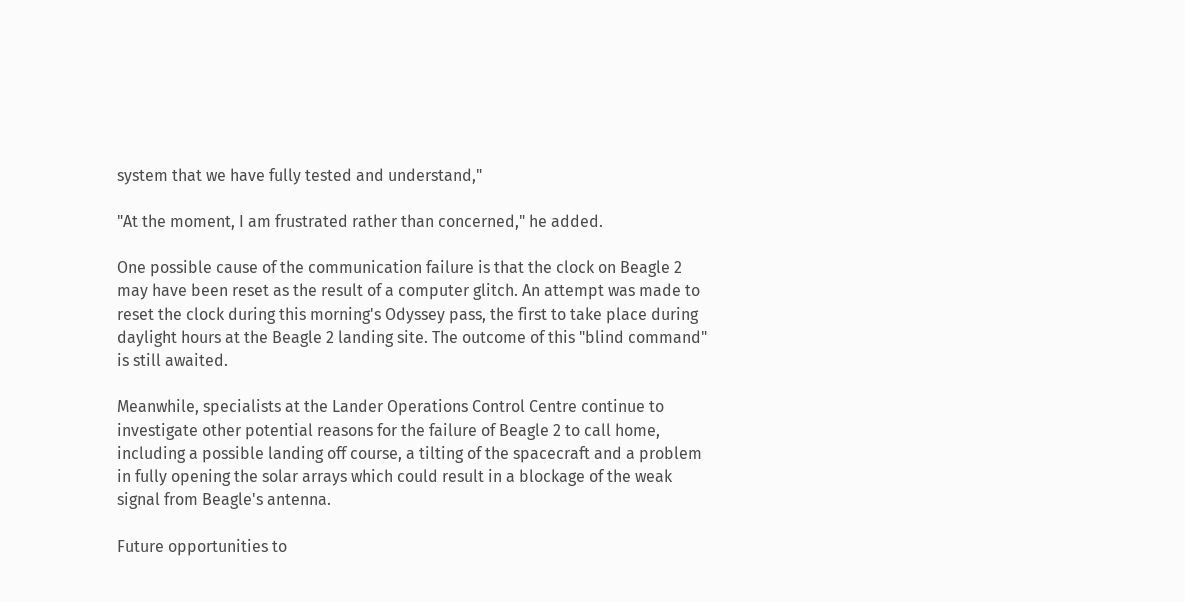system that we have fully tested and understand,"

"At the moment, I am frustrated rather than concerned," he added.

One possible cause of the communication failure is that the clock on Beagle 2 may have been reset as the result of a computer glitch. An attempt was made to reset the clock during this morning's Odyssey pass, the first to take place during daylight hours at the Beagle 2 landing site. The outcome of this "blind command" is still awaited.

Meanwhile, specialists at the Lander Operations Control Centre continue to investigate other potential reasons for the failure of Beagle 2 to call home, including a possible landing off course, a tilting of the spacecraft and a problem in fully opening the solar arrays which could result in a blockage of the weak signal from Beagle's antenna.

Future opportunities to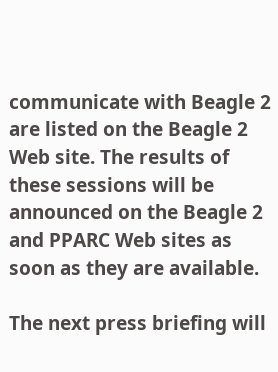communicate with Beagle 2 are listed on the Beagle 2 Web site. The results of these sessions will be announced on the Beagle 2 and PPARC Web sites as soon as they are available.

The next press briefing will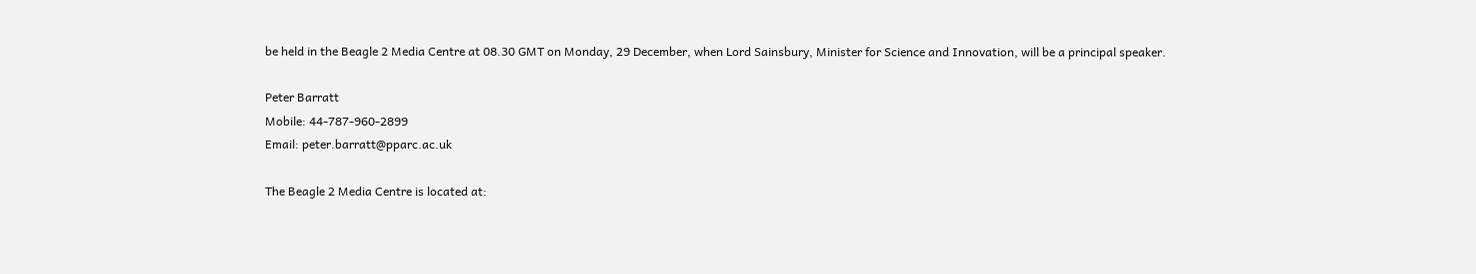be held in the Beagle 2 Media Centre at 08.30 GMT on Monday, 29 December, when Lord Sainsbury, Minister for Science and Innovation, will be a principal speaker.

Peter Barratt
Mobile: 44-787-960-2899
Email: peter.barratt@pparc.ac.uk

The Beagle 2 Media Centre is located at: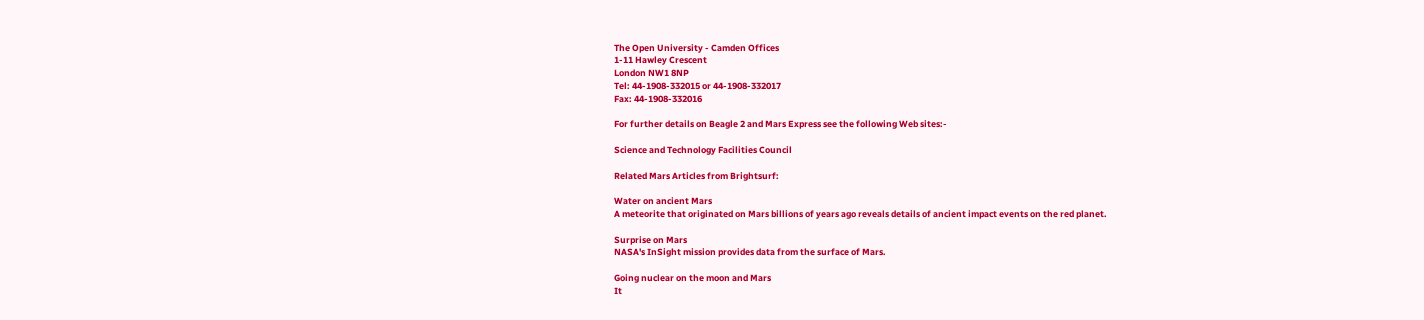The Open University - Camden Offices
1-11 Hawley Crescent
London NW1 8NP
Tel: 44-1908-332015 or 44-1908-332017
Fax: 44-1908-332016

For further details on Beagle 2 and Mars Express see the following Web sites:-

Science and Technology Facilities Council

Related Mars Articles from Brightsurf:

Water on ancient Mars
A meteorite that originated on Mars billions of years ago reveals details of ancient impact events on the red planet.

Surprise on Mars
NASA's InSight mission provides data from the surface of Mars.

Going nuclear on the moon and Mars
It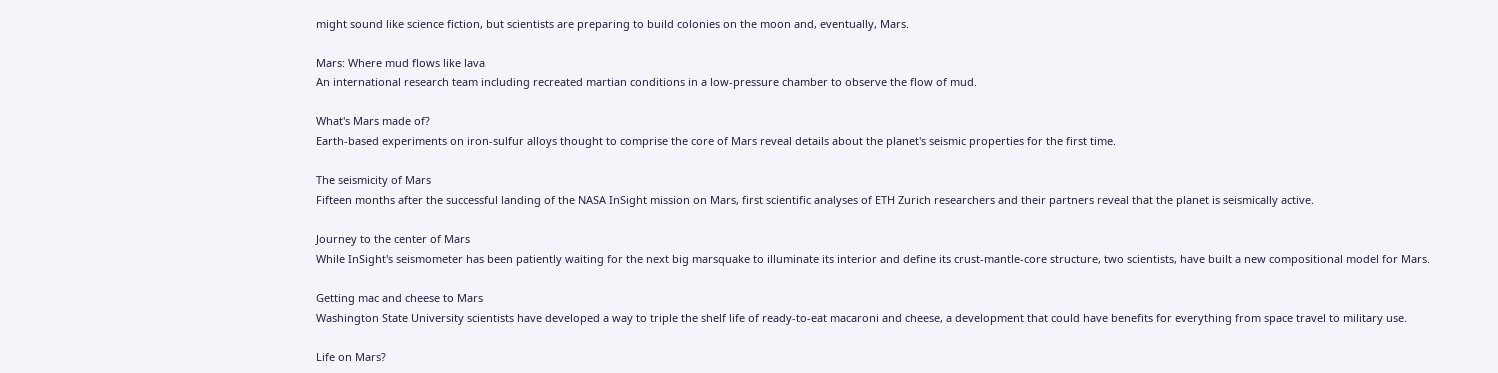might sound like science fiction, but scientists are preparing to build colonies on the moon and, eventually, Mars.

Mars: Where mud flows like lava
An international research team including recreated martian conditions in a low-pressure chamber to observe the flow of mud.

What's Mars made of?
Earth-based experiments on iron-sulfur alloys thought to comprise the core of Mars reveal details about the planet's seismic properties for the first time.

The seismicity of Mars
Fifteen months after the successful landing of the NASA InSight mission on Mars, first scientific analyses of ETH Zurich researchers and their partners reveal that the planet is seismically active.

Journey to the center of Mars
While InSight's seismometer has been patiently waiting for the next big marsquake to illuminate its interior and define its crust-mantle-core structure, two scientists, have built a new compositional model for Mars.

Getting mac and cheese to Mars
Washington State University scientists have developed a way to triple the shelf life of ready-to-eat macaroni and cheese, a development that could have benefits for everything from space travel to military use.

Life on Mars?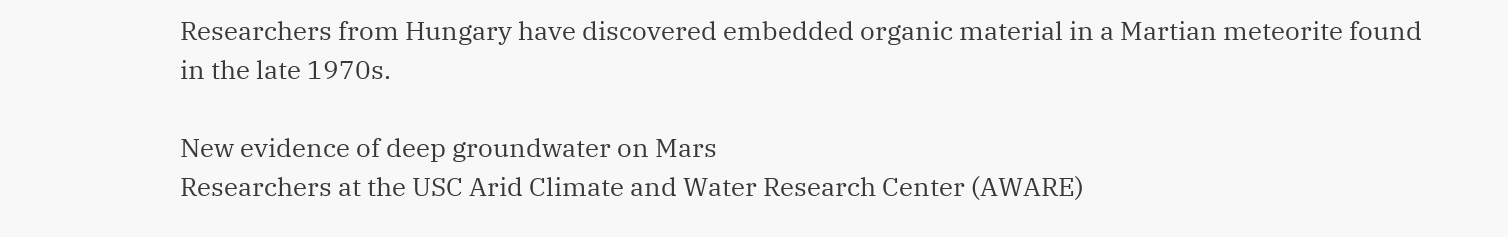Researchers from Hungary have discovered embedded organic material in a Martian meteorite found in the late 1970s.

New evidence of deep groundwater on Mars
Researchers at the USC Arid Climate and Water Research Center (AWARE)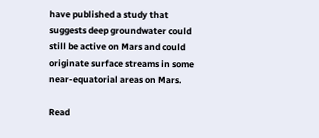have published a study that suggests deep groundwater could still be active on Mars and could originate surface streams in some near-equatorial areas on Mars.

Read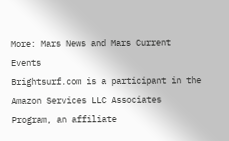More: Mars News and Mars Current Events
Brightsurf.com is a participant in the Amazon Services LLC Associates Program, an affiliate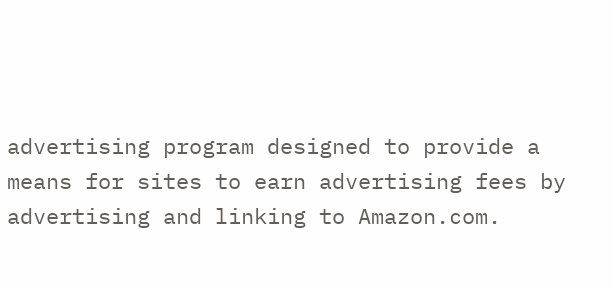advertising program designed to provide a means for sites to earn advertising fees by advertising and linking to Amazon.com.